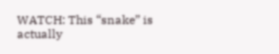WATCH: This “snake” is actually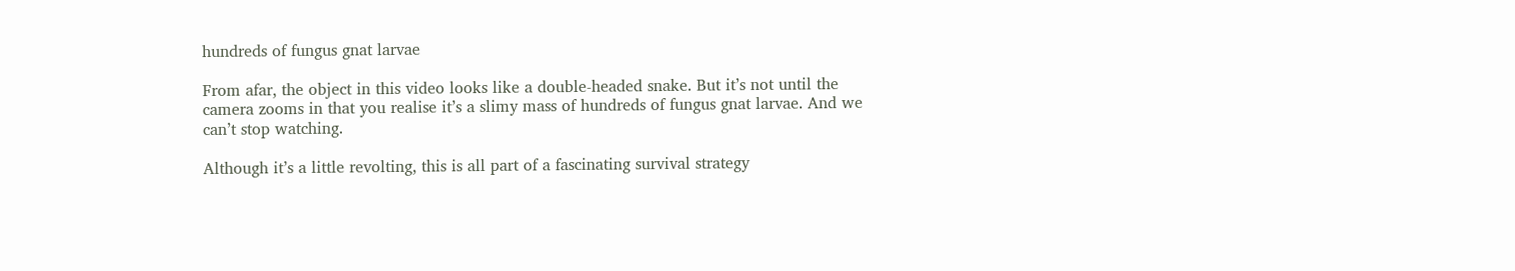hundreds of fungus gnat larvae

From afar, the object in this video looks like a double-headed snake. But it’s not until the camera zooms in that you realise it’s a slimy mass of hundreds of fungus gnat larvae. And we can’t stop watching.

Although it’s a little revolting, this is all part of a fascinating survival strategy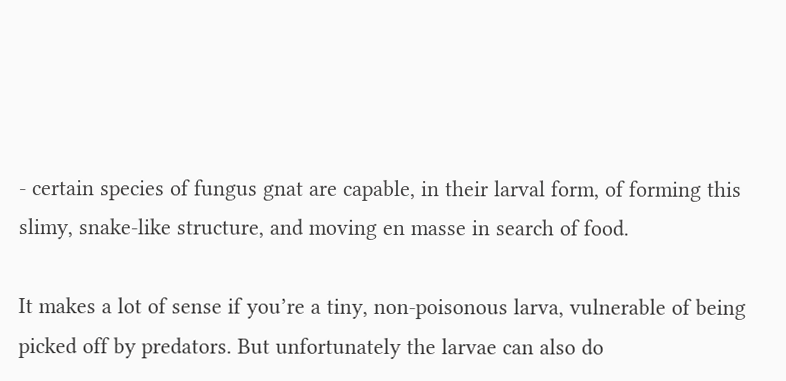- certain species of fungus gnat are capable, in their larval form, of forming this slimy, snake-like structure, and moving en masse in search of food.

It makes a lot of sense if you’re a tiny, non-poisonous larva, vulnerable of being picked off by predators. But unfortunately the larvae can also do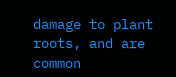damage to plant roots, and are common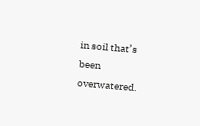in soil that’s been overwatered.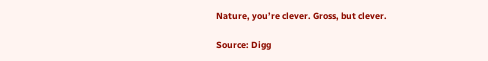Nature, you’re clever. Gross, but clever.

Source: Digg